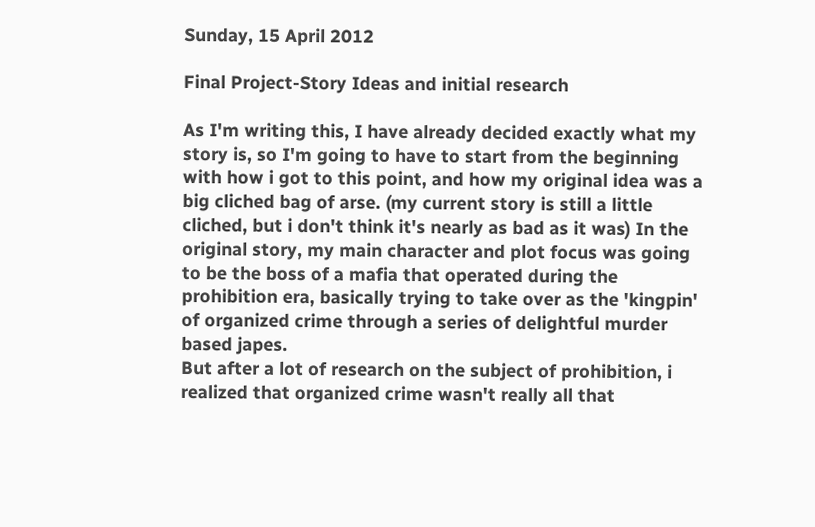Sunday, 15 April 2012

Final Project-Story Ideas and initial research

As I'm writing this, I have already decided exactly what my story is, so I'm going to have to start from the beginning with how i got to this point, and how my original idea was a big cliched bag of arse. (my current story is still a little cliched, but i don't think it's nearly as bad as it was) In the original story, my main character and plot focus was going to be the boss of a mafia that operated during the prohibition era, basically trying to take over as the 'kingpin' of organized crime through a series of delightful murder based japes.
But after a lot of research on the subject of prohibition, i realized that organized crime wasn't really all that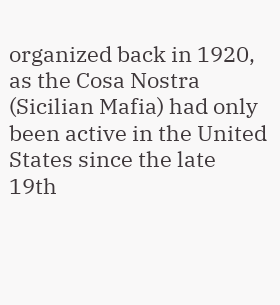organized back in 1920, as the Cosa Nostra (Sicilian Mafia) had only been active in the United States since the late 19th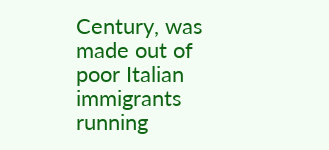Century, was made out of poor Italian immigrants running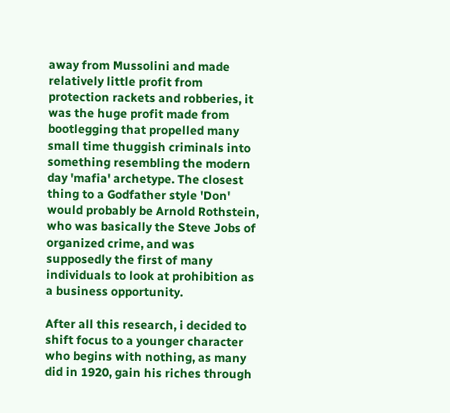away from Mussolini and made relatively little profit from protection rackets and robberies, it was the huge profit made from bootlegging that propelled many small time thuggish criminals into something resembling the modern day 'mafia' archetype. The closest thing to a Godfather style 'Don' would probably be Arnold Rothstein, who was basically the Steve Jobs of organized crime, and was supposedly the first of many individuals to look at prohibition as a business opportunity.

After all this research, i decided to shift focus to a younger character who begins with nothing, as many did in 1920, gain his riches through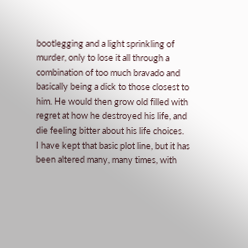bootlegging and a light sprinkling of murder, only to lose it all through a combination of too much bravado and basically being a dick to those closest to him. He would then grow old filled with regret at how he destroyed his life, and die feeling bitter about his life choices.
I have kept that basic plot line, but it has been altered many, many times, with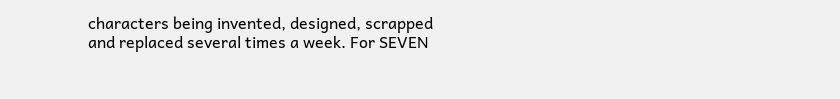characters being invented, designed, scrapped and replaced several times a week. For SEVEN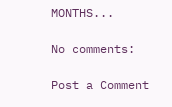MONTHS...

No comments:

Post a Comment